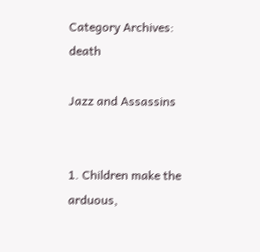Category Archives: death

Jazz and Assassins


1. Children make the arduous,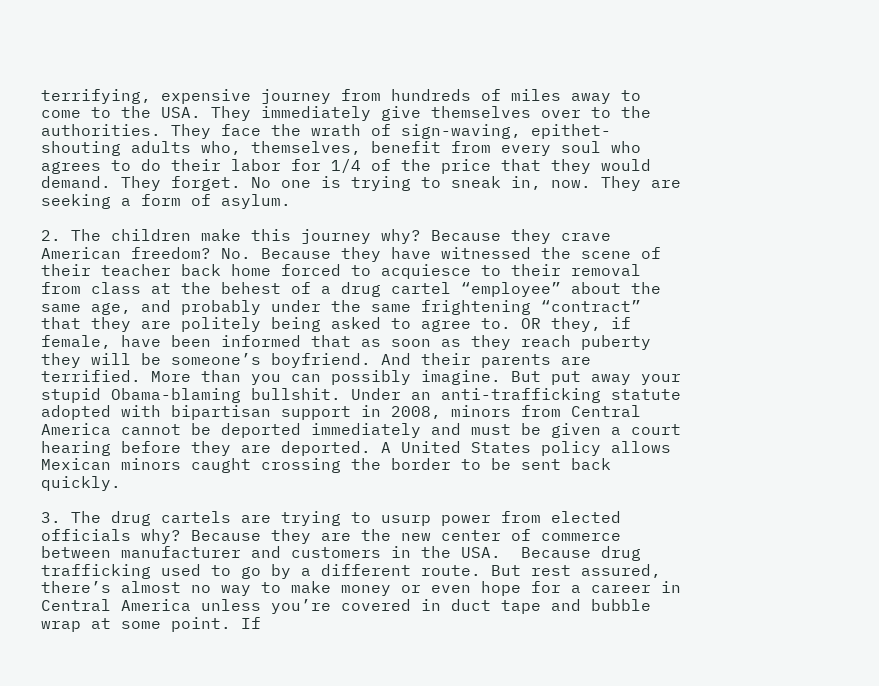terrifying, expensive journey from hundreds of miles away to come to the USA. They immediately give themselves over to the authorities. They face the wrath of sign-waving, epithet-shouting adults who, themselves, benefit from every soul who agrees to do their labor for 1/4 of the price that they would demand. They forget. No one is trying to sneak in, now. They are seeking a form of asylum.

2. The children make this journey why? Because they crave American freedom? No. Because they have witnessed the scene of their teacher back home forced to acquiesce to their removal from class at the behest of a drug cartel “employee” about the same age, and probably under the same frightening “contract” that they are politely being asked to agree to. OR they, if female, have been informed that as soon as they reach puberty they will be someone’s boyfriend. And their parents are terrified. More than you can possibly imagine. But put away your stupid Obama-blaming bullshit. Under an anti-trafficking statute adopted with bipartisan support in 2008, minors from Central America cannot be deported immediately and must be given a court hearing before they are deported. A United States policy allows Mexican minors caught crossing the border to be sent back quickly.

3. The drug cartels are trying to usurp power from elected officials why? Because they are the new center of commerce between manufacturer and customers in the USA.  Because drug trafficking used to go by a different route. But rest assured, there’s almost no way to make money or even hope for a career in Central America unless you’re covered in duct tape and bubble wrap at some point. If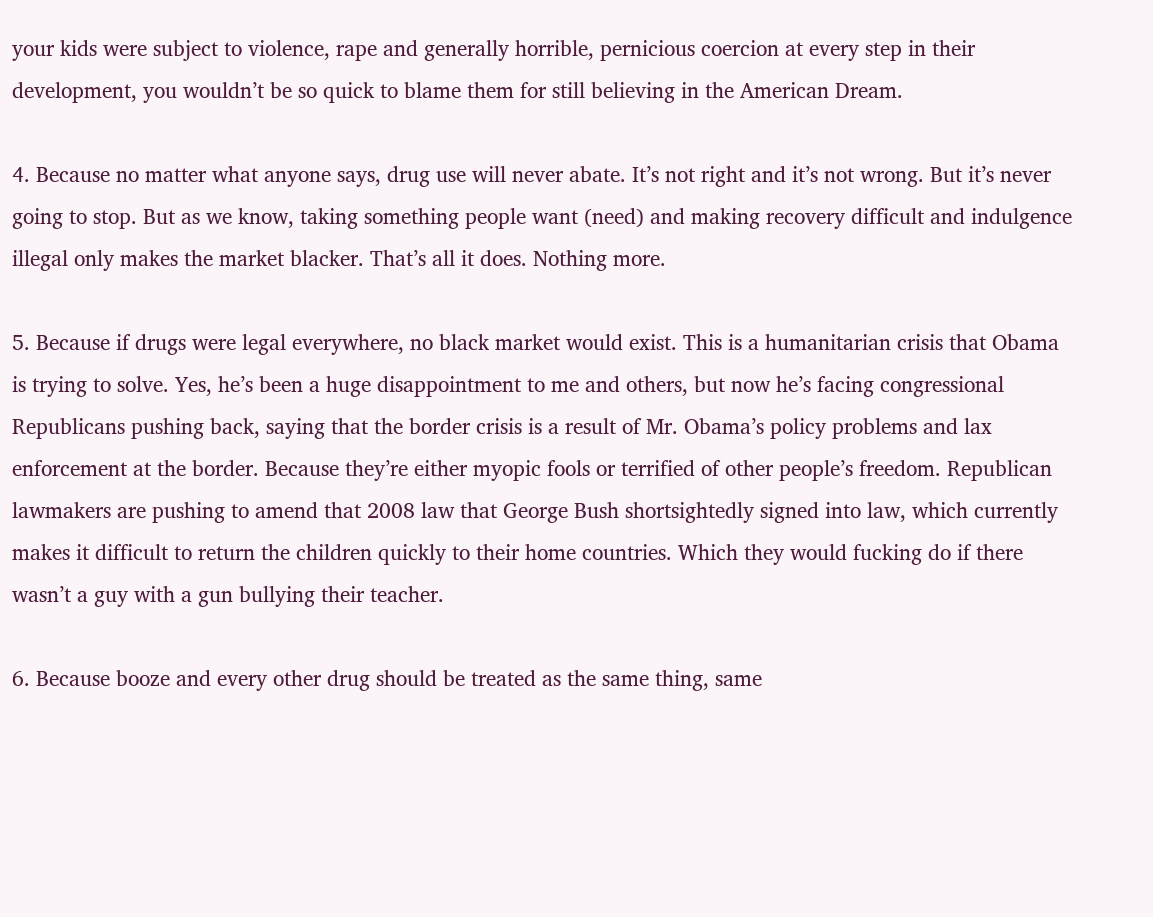your kids were subject to violence, rape and generally horrible, pernicious coercion at every step in their development, you wouldn’t be so quick to blame them for still believing in the American Dream.

4. Because no matter what anyone says, drug use will never abate. It’s not right and it’s not wrong. But it’s never going to stop. But as we know, taking something people want (need) and making recovery difficult and indulgence illegal only makes the market blacker. That’s all it does. Nothing more.

5. Because if drugs were legal everywhere, no black market would exist. This is a humanitarian crisis that Obama is trying to solve. Yes, he’s been a huge disappointment to me and others, but now he’s facing congressional Republicans pushing back, saying that the border crisis is a result of Mr. Obama’s policy problems and lax enforcement at the border. Because they’re either myopic fools or terrified of other people’s freedom. Republican lawmakers are pushing to amend that 2008 law that George Bush shortsightedly signed into law, which currently makes it difficult to return the children quickly to their home countries. Which they would fucking do if there wasn’t a guy with a gun bullying their teacher.

6. Because booze and every other drug should be treated as the same thing, same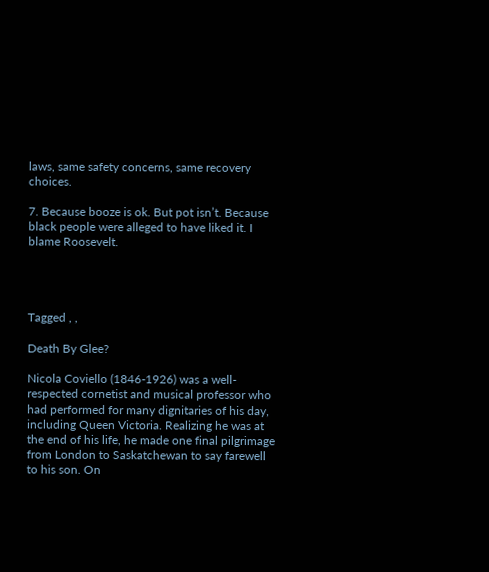laws, same safety concerns, same recovery choices.

7. Because booze is ok. But pot isn’t. Because black people were alleged to have liked it. I blame Roosevelt.




Tagged , ,

Death By Glee?

Nicola Coviello (1846-1926) was a well-respected cornetist and musical professor who had performed for many dignitaries of his day, including Queen Victoria. Realizing he was at the end of his life, he made one final pilgrimage from London to Saskatchewan to say farewell to his son. On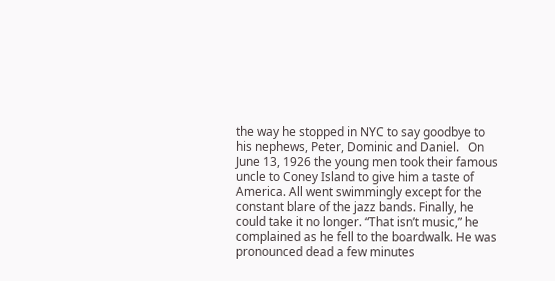the way he stopped in NYC to say goodbye to his nephews, Peter, Dominic and Daniel.   On June 13, 1926 the young men took their famous uncle to Coney Island to give him a taste of America. All went swimmingly except for the constant blare of the jazz bands. Finally, he could take it no longer. “That isn’t music,” he complained as he fell to the boardwalk. He was pronounced dead a few minutes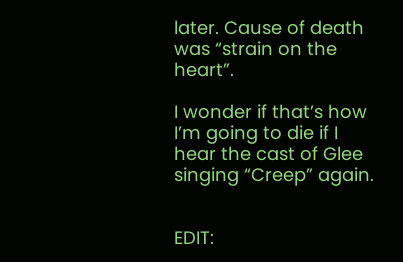later. Cause of death was “strain on the heart”.

I wonder if that’s how I’m going to die if I hear the cast of Glee singing “Creep” again.


EDIT: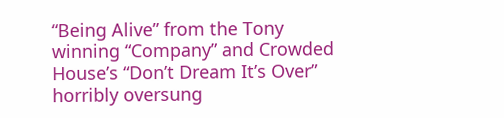“Being Alive” from the Tony winning “Company” and Crowded House’s “Don’t Dream It’s Over” horribly oversung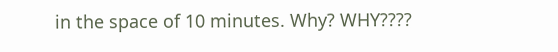in the space of 10 minutes. Why? WHY????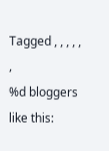Tagged , , , , , ,
%d bloggers like this: